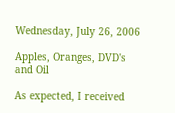Wednesday, July 26, 2006

Apples, Oranges, DVD's and Oil

As expected, I received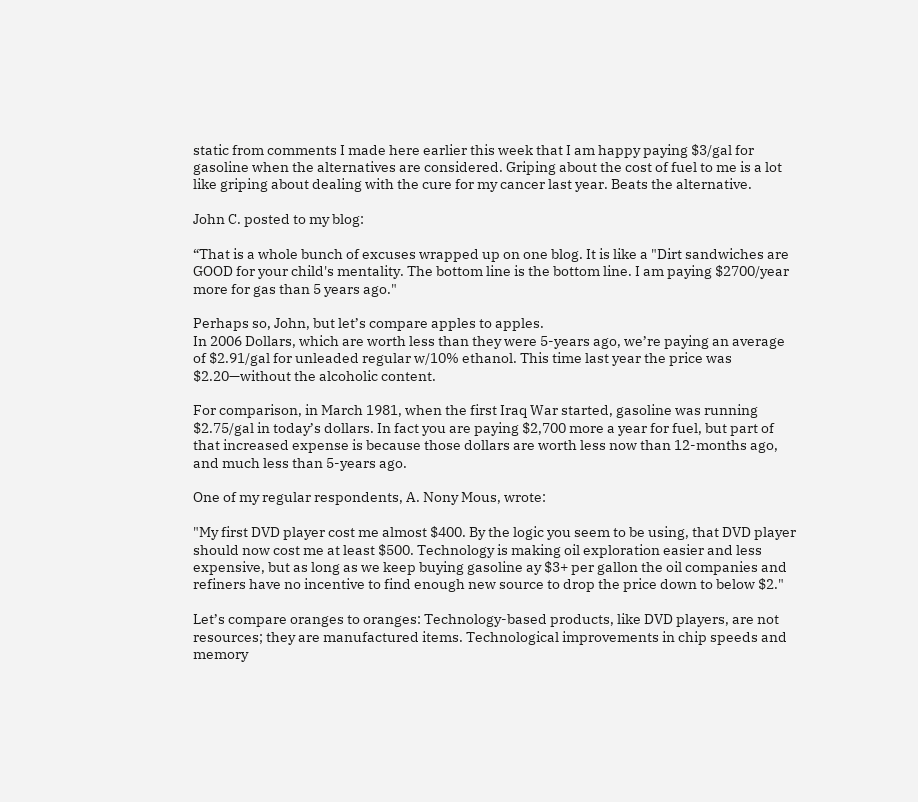static from comments I made here earlier this week that I am happy paying $3/gal for gasoline when the alternatives are considered. Griping about the cost of fuel to me is a lot like griping about dealing with the cure for my cancer last year. Beats the alternative.

John C. posted to my blog:

“That is a whole bunch of excuses wrapped up on one blog. It is like a "Dirt sandwiches are GOOD for your child's mentality. The bottom line is the bottom line. I am paying $2700/year more for gas than 5 years ago."

Perhaps so, John, but let’s compare apples to apples.
In 2006 Dollars, which are worth less than they were 5-years ago, we’re paying an average of $2.91/gal for unleaded regular w/10% ethanol. This time last year the price was $2.20—without the alcoholic content.

For comparison, in March 1981, when the first Iraq War started, gasoline was running $2.75/gal in today’s dollars. In fact you are paying $2,700 more a year for fuel, but part of that increased expense is because those dollars are worth less now than 12-months ago, and much less than 5-years ago.

One of my regular respondents, A. Nony Mous, wrote:

"My first DVD player cost me almost $400. By the logic you seem to be using, that DVD player should now cost me at least $500. Technology is making oil exploration easier and less expensive, but as long as we keep buying gasoline ay $3+ per gallon the oil companies and refiners have no incentive to find enough new source to drop the price down to below $2."

Let’s compare oranges to oranges: Technology-based products, like DVD players, are not resources; they are manufactured items. Technological improvements in chip speeds and memory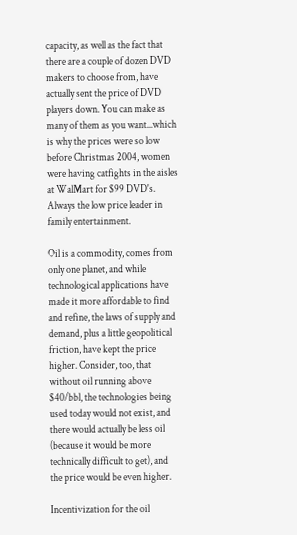capacity, as well as the fact that there are a couple of dozen DVD makers to choose from, have actually sent the price of DVD players down. You can make as many of them as you want...which is why the prices were so low before Christmas 2004, women were having catfights in the aisles at WalMart for $99 DVD's. Always the low price leader in family entertainment.

Oil is a commodity, comes from only one planet, and while technological applications have made it more affordable to find and refine, the laws of supply and demand, plus a little geopolitical friction, have kept the price higher. Consider, too, that without oil running above $40/bbl, the technologies being used today would not exist, and there would actually be less oil (because it would be more technically difficult to get), and the price would be even higher.

Incentivization for the oil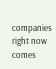companies right now comes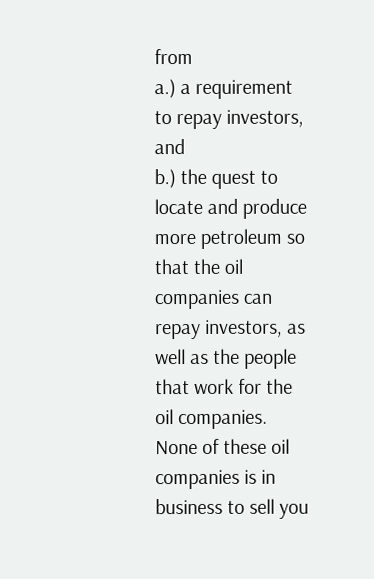from
a.) a requirement to repay investors, and
b.) the quest to locate and produce more petroleum so that the oil companies can repay investors, as well as the people that work for the oil companies.
None of these oil companies is in business to sell you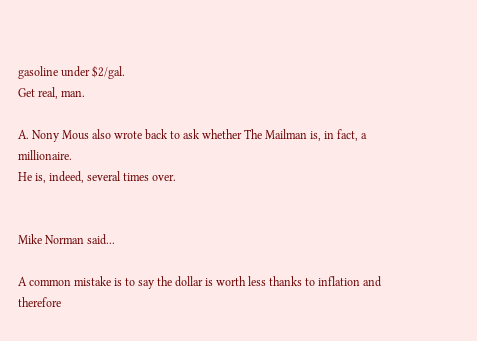gasoline under $2/gal.
Get real, man.

A. Nony Mous also wrote back to ask whether The Mailman is, in fact, a millionaire.
He is, indeed, several times over.


Mike Norman said...

A common mistake is to say the dollar is worth less thanks to inflation and therefore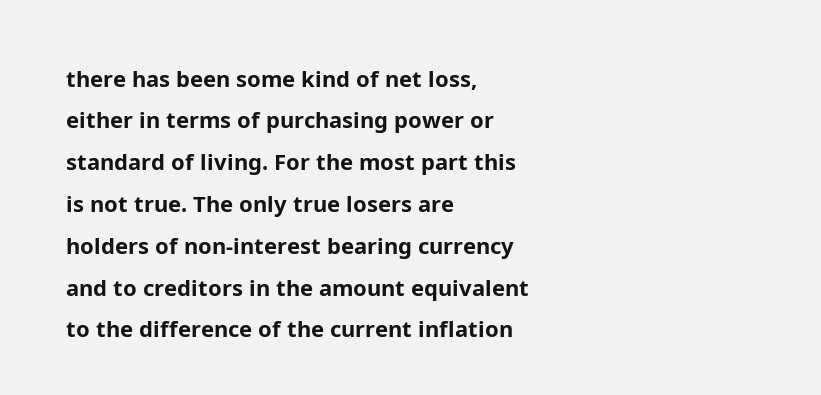there has been some kind of net loss, either in terms of purchasing power or standard of living. For the most part this is not true. The only true losers are holders of non-interest bearing currency and to creditors in the amount equivalent to the difference of the current inflation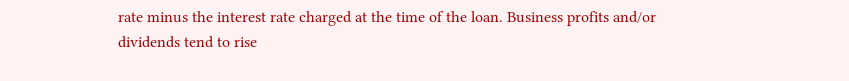rate minus the interest rate charged at the time of the loan. Business profits and/or dividends tend to rise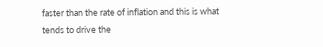faster than the rate of inflation and this is what tends to drive the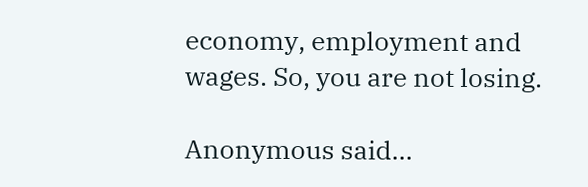economy, employment and wages. So, you are not losing.

Anonymous said...